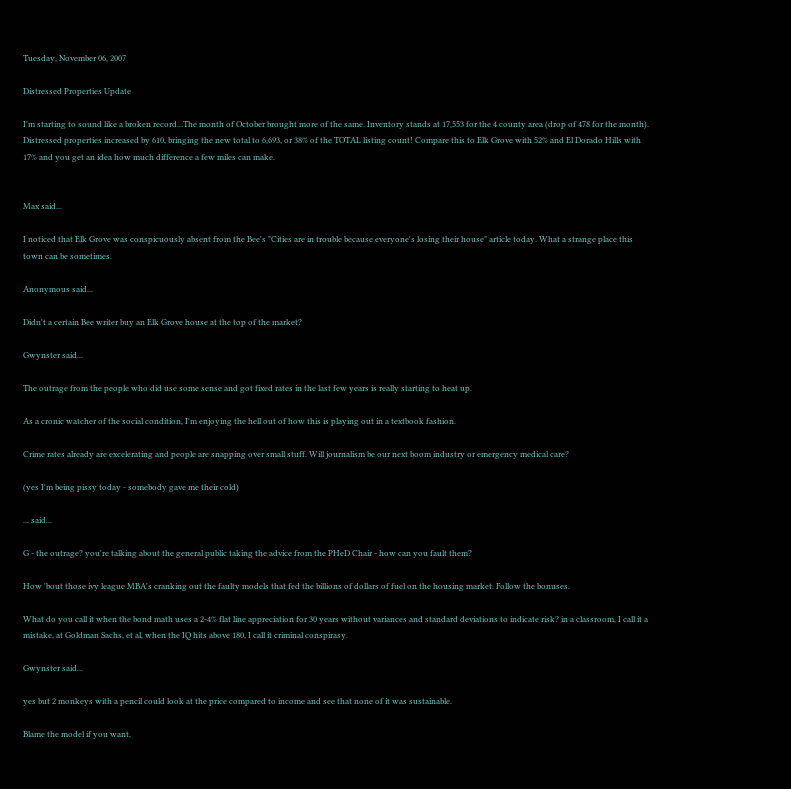Tuesday, November 06, 2007

Distressed Properties Update

I'm starting to sound like a broken record...The month of October brought more of the same. Inventory stands at 17,553 for the 4 county area (drop of 478 for the month). Distressed properties increased by 610, bringing the new total to 6,693, or 38% of the TOTAL listing count! Compare this to Elk Grove with 52% and El Dorado Hills with 17% and you get an idea how much difference a few miles can make.


Max said...

I noticed that Elk Grove was conspicuously absent from the Bee's "Cities are in trouble because everyone's losing their house" article today. What a strange place this town can be sometimes.

Anonymous said...

Didn't a certain Bee writer buy an Elk Grove house at the top of the market?

Gwynster said...

The outrage from the people who did use some sense and got fixed rates in the last few years is really starting to heat up.

As a cronic watcher of the social condition, I'm enjoying the hell out of how this is playing out in a textbook fashion.

Crime rates already are excelerating and people are snapping over small stuff. Will journalism be our next boom industry or emergency medical care?

(yes I'm being pissy today - somebody gave me their cold)

... said...

G - the outrage? you're talking about the general public taking the advice from the PHeD Chair - how can you fault them?

How 'bout those ivy league MBA's cranking out the faulty models that fed the billions of dollars of fuel on the housing market. Follow the bonuses.

What do you call it when the bond math uses a 2-4% flat line appreciation for 30 years without variances and standard deviations to indicate risk? in a classroom, I call it a mistake, at Goldman Sachs, et al, when the IQ hits above 180, I call it criminal conspirasy.

Gwynster said...

yes but 2 monkeys with a pencil could look at the price compared to income and see that none of it was sustainable.

Blame the model if you want,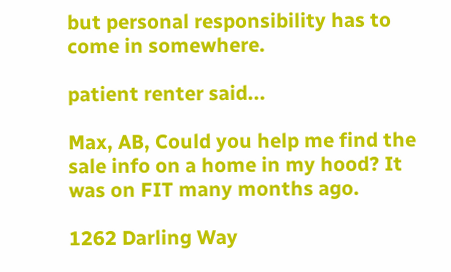but personal responsibility has to come in somewhere.

patient renter said...

Max, AB, Could you help me find the sale info on a home in my hood? It was on FIT many months ago.

1262 Darling Way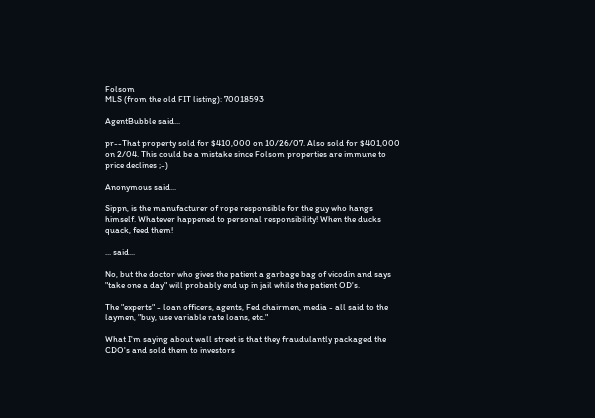Folsom
MLS (from the old FIT listing): 70018593

AgentBubble said...

pr--That property sold for $410,000 on 10/26/07. Also sold for $401,000 on 2/04. This could be a mistake since Folsom properties are immune to price declines ;-)

Anonymous said...

Sippn, is the manufacturer of rope responsible for the guy who hangs himself. Whatever happened to personal responsibility! When the ducks quack, feed them!

... said...

No, but the doctor who gives the patient a garbage bag of vicodin and says "take one a day" will probably end up in jail while the patient OD's.

The "experts" - loan officers, agents, Fed chairmen, media - all said to the laymen, "buy, use variable rate loans, etc."

What I'm saying about wall street is that they fraudulantly packaged the CDO's and sold them to investors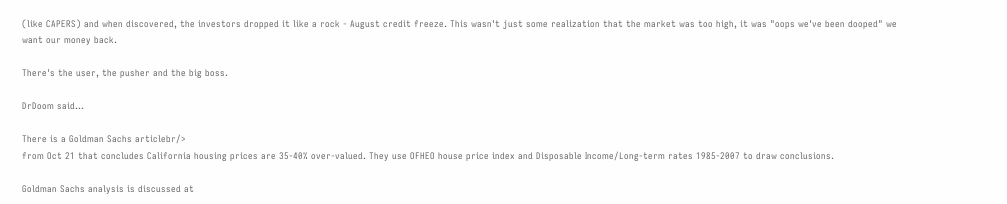(like CAPERS) and when discovered, the investors dropped it like a rock - August credit freeze. This wasn't just some realization that the market was too high, it was "oops we've been dooped" we want our money back.

There's the user, the pusher and the big boss.

DrDoom said...

There is a Goldman Sachs articlebr/>
from Oct 21 that concludes California housing prices are 35-40% over-valued. They use OFHEO house price index and Disposable Income/Long-term rates 1985-2007 to draw conclusions.

Goldman Sachs analysis is discussed at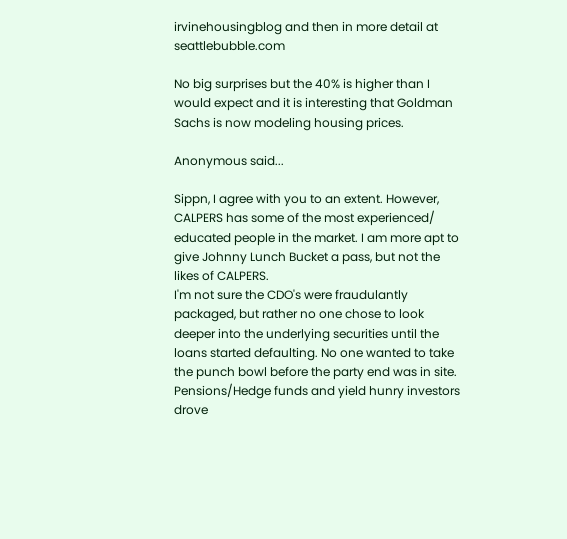irvinehousingblog and then in more detail at seattlebubble.com

No big surprises but the 40% is higher than I would expect and it is interesting that Goldman Sachs is now modeling housing prices.

Anonymous said...

Sippn, I agree with you to an extent. However, CALPERS has some of the most experienced/ educated people in the market. I am more apt to give Johnny Lunch Bucket a pass, but not the likes of CALPERS.
I'm not sure the CDO's were fraudulantly packaged, but rather no one chose to look deeper into the underlying securities until the loans started defaulting. No one wanted to take the punch bowl before the party end was in site. Pensions/Hedge funds and yield hunry investors drove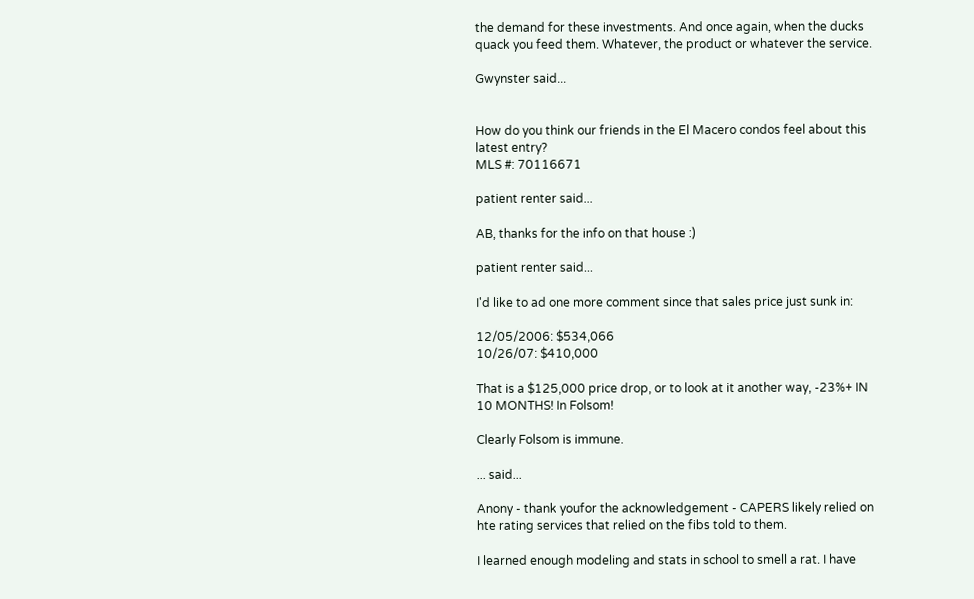the demand for these investments. And once again, when the ducks quack you feed them. Whatever, the product or whatever the service.

Gwynster said...


How do you think our friends in the El Macero condos feel about this latest entry?
MLS #: 70116671

patient renter said...

AB, thanks for the info on that house :)

patient renter said...

I'd like to ad one more comment since that sales price just sunk in:

12/05/2006: $534,066
10/26/07: $410,000

That is a $125,000 price drop, or to look at it another way, -23%+ IN 10 MONTHS! In Folsom!

Clearly Folsom is immune.

... said...

Anony - thank youfor the acknowledgement - CAPERS likely relied on hte rating services that relied on the fibs told to them.

I learned enough modeling and stats in school to smell a rat. I have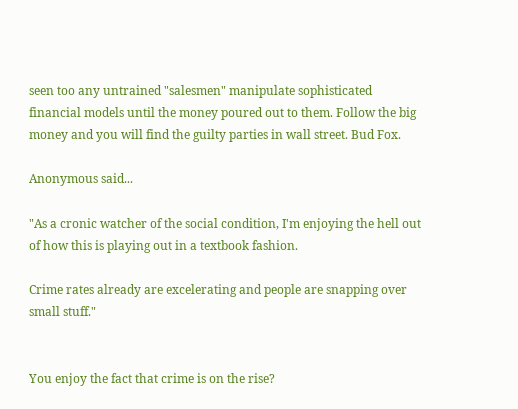seen too any untrained "salesmen" manipulate sophisticated financial models until the money poured out to them. Follow the big money and you will find the guilty parties in wall street. Bud Fox.

Anonymous said...

"As a cronic watcher of the social condition, I'm enjoying the hell out of how this is playing out in a textbook fashion.

Crime rates already are excelerating and people are snapping over small stuff."


You enjoy the fact that crime is on the rise?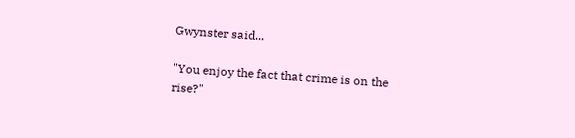Gwynster said...

"You enjoy the fact that crime is on the rise?"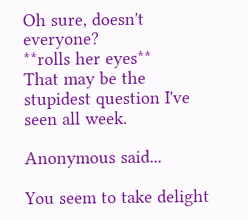Oh sure, doesn't everyone?
**rolls her eyes**
That may be the stupidest question I've seen all week.

Anonymous said...

You seem to take delight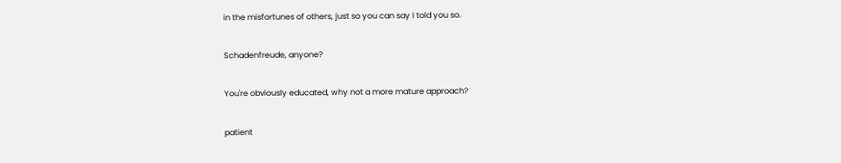in the misfortunes of others, just so you can say I told you so.

Schadenfreude, anyone?

You're obviously educated, why not a more mature approach?

patient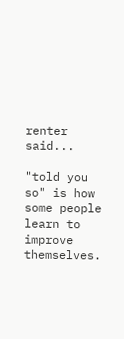renter said...

"told you so" is how some people learn to improve themselves.